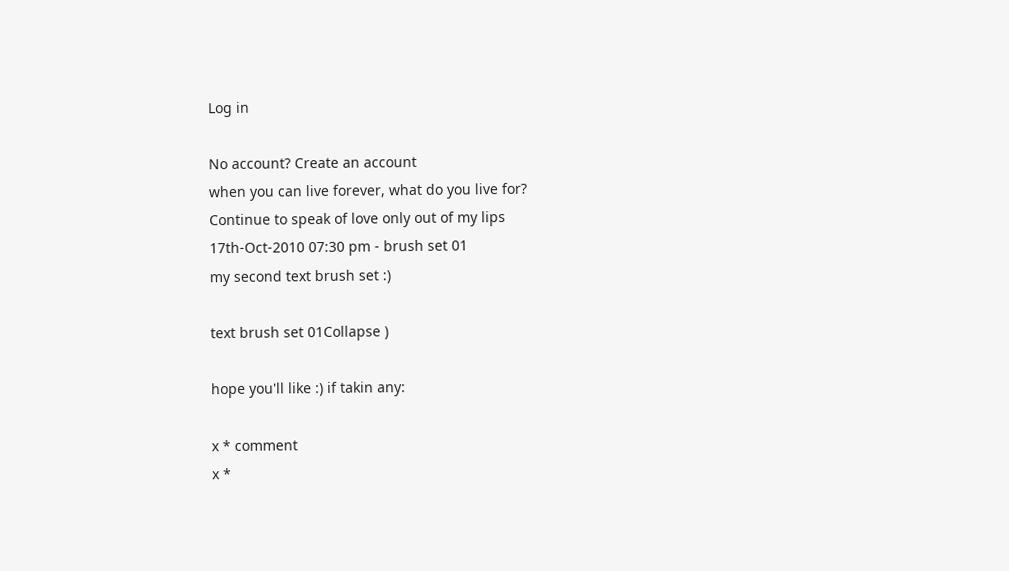Log in

No account? Create an account
when you can live forever, what do you live for?
Continue to speak of love only out of my lips
17th-Oct-2010 07:30 pm - brush set 01
my second text brush set :)

text brush set 01Collapse )

hope you'll like :) if takin any:

x * comment
x *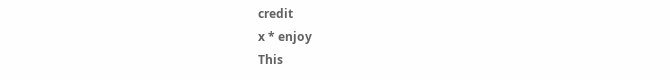credit
x * enjoy
This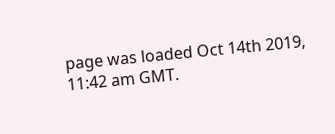page was loaded Oct 14th 2019, 11:42 am GMT.